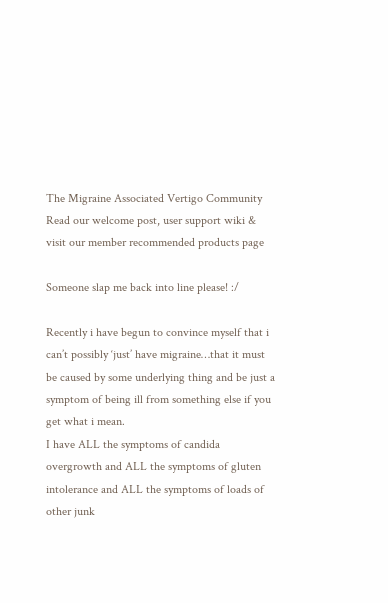The Migraine Associated Vertigo Community
Read our welcome post, user support wiki & visit our member recommended products page

Someone slap me back into line please! :/

Recently i have begun to convince myself that i can’t possibly ‘just’ have migraine…that it must be caused by some underlying thing and be just a symptom of being ill from something else if you get what i mean.
I have ALL the symptoms of candida overgrowth and ALL the symptoms of gluten intolerance and ALL the symptoms of loads of other junk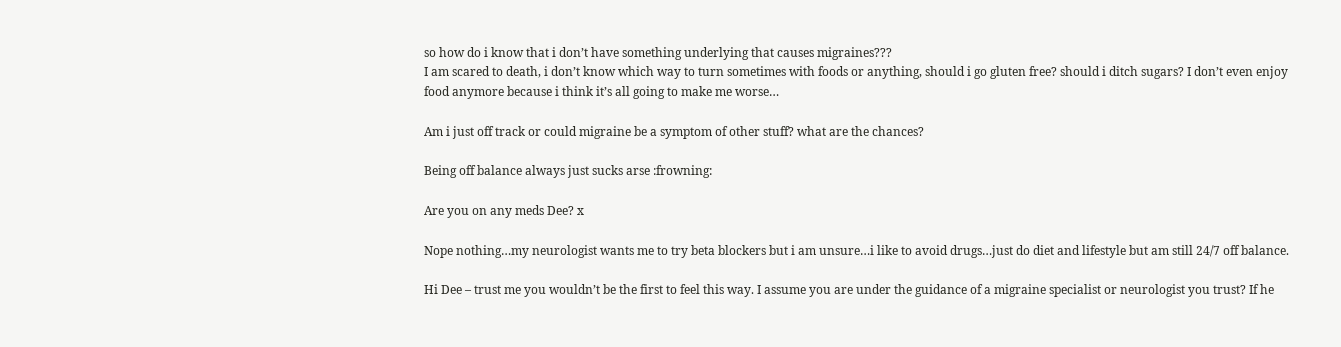so how do i know that i don’t have something underlying that causes migraines???
I am scared to death, i don’t know which way to turn sometimes with foods or anything, should i go gluten free? should i ditch sugars? I don’t even enjoy food anymore because i think it’s all going to make me worse…

Am i just off track or could migraine be a symptom of other stuff? what are the chances?

Being off balance always just sucks arse :frowning:

Are you on any meds Dee? x

Nope nothing…my neurologist wants me to try beta blockers but i am unsure…i like to avoid drugs…just do diet and lifestyle but am still 24/7 off balance.

Hi Dee – trust me you wouldn’t be the first to feel this way. I assume you are under the guidance of a migraine specialist or neurologist you trust? If he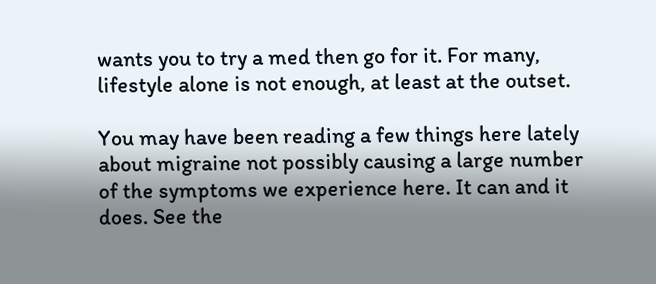wants you to try a med then go for it. For many, lifestyle alone is not enough, at least at the outset.

You may have been reading a few things here lately about migraine not possibly causing a large number of the symptoms we experience here. It can and it does. See the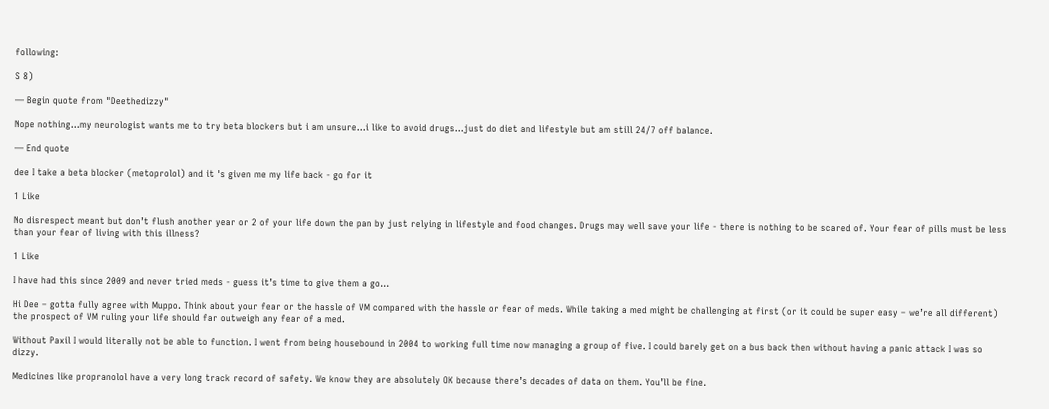following:

S 8)

— Begin quote from "Deethedizzy"

Nope nothing…my neurologist wants me to try beta blockers but i am unsure…i like to avoid drugs…just do diet and lifestyle but am still 24/7 off balance.

— End quote

dee I take a beta blocker (metoprolol) and it 's given me my life back - go for it

1 Like

No disrespect meant but don’t flush another year or 2 of your life down the pan by just relying in lifestyle and food changes. Drugs may well save your life - there is nothing to be scared of. Your fear of pills must be less than your fear of living with this illness?

1 Like

I have had this since 2009 and never tried meds - guess it’s time to give them a go…

Hi Dee – gotta fully agree with Muppo. Think about your fear or the hassle of VM compared with the hassle or fear of meds. While taking a med might be challenging at first (or it could be super easy – we’re all different) the prospect of VM ruling your life should far outweigh any fear of a med.

Without Paxil I would literally not be able to function. I went from being housebound in 2004 to working full time now managing a group of five. I could barely get on a bus back then without having a panic attack I was so dizzy.

Medicines like propranolol have a very long track record of safety. We know they are absolutely OK because there’s decades of data on them. You’ll be fine.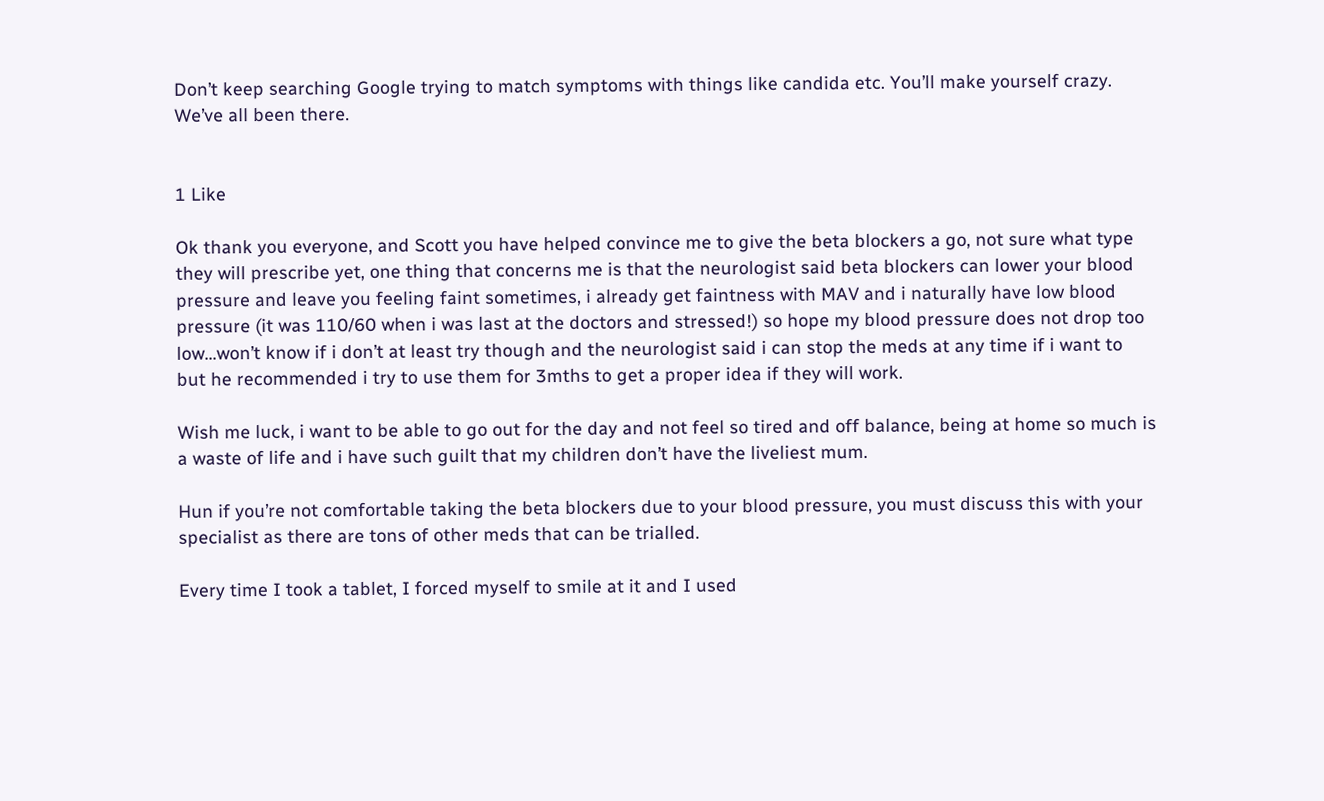Don’t keep searching Google trying to match symptoms with things like candida etc. You’ll make yourself crazy. We’ve all been there.


1 Like

Ok thank you everyone, and Scott you have helped convince me to give the beta blockers a go, not sure what type they will prescribe yet, one thing that concerns me is that the neurologist said beta blockers can lower your blood pressure and leave you feeling faint sometimes, i already get faintness with MAV and i naturally have low blood pressure (it was 110/60 when i was last at the doctors and stressed!) so hope my blood pressure does not drop too low…won’t know if i don’t at least try though and the neurologist said i can stop the meds at any time if i want to but he recommended i try to use them for 3mths to get a proper idea if they will work.

Wish me luck, i want to be able to go out for the day and not feel so tired and off balance, being at home so much is a waste of life and i have such guilt that my children don’t have the liveliest mum.

Hun if you’re not comfortable taking the beta blockers due to your blood pressure, you must discuss this with your specialist as there are tons of other meds that can be trialled.

Every time I took a tablet, I forced myself to smile at it and I used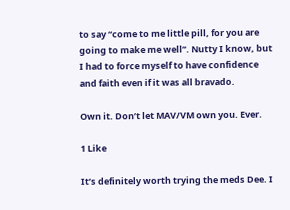to say “come to me little pill, for you are going to make me well”. Nutty I know, but I had to force myself to have confidence and faith even if it was all bravado.

Own it. Don’t let MAV/VM own you. Ever.

1 Like

It’s definitely worth trying the meds Dee. I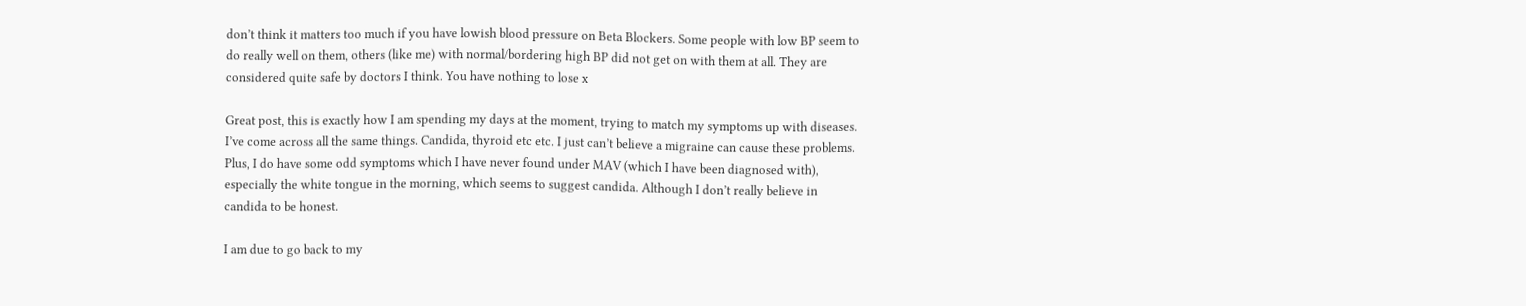don’t think it matters too much if you have lowish blood pressure on Beta Blockers. Some people with low BP seem to do really well on them, others (like me) with normal/bordering high BP did not get on with them at all. They are considered quite safe by doctors I think. You have nothing to lose x

Great post, this is exactly how I am spending my days at the moment, trying to match my symptoms up with diseases. I’ve come across all the same things. Candida, thyroid etc etc. I just can’t believe a migraine can cause these problems. Plus, I do have some odd symptoms which I have never found under MAV (which I have been diagnosed with), especially the white tongue in the morning, which seems to suggest candida. Although I don’t really believe in candida to be honest.

I am due to go back to my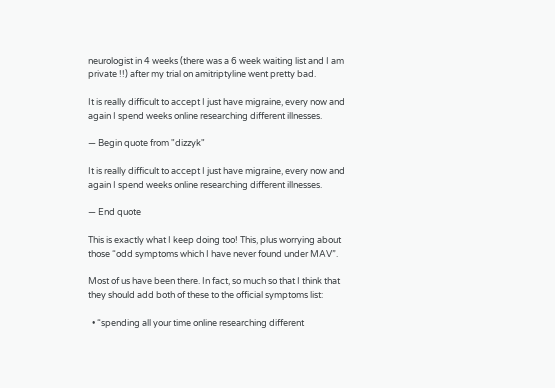neurologist in 4 weeks (there was a 6 week waiting list and I am private !!) after my trial on amitriptyline went pretty bad.

It is really difficult to accept I just have migraine, every now and again I spend weeks online researching different illnesses.

— Begin quote from "dizzyk"

It is really difficult to accept I just have migraine, every now and again I spend weeks online researching different illnesses.

— End quote

This is exactly what I keep doing too! This, plus worrying about those “odd symptoms which I have never found under MAV”.

Most of us have been there. In fact, so much so that I think that they should add both of these to the official symptoms list:

  • “spending all your time online researching different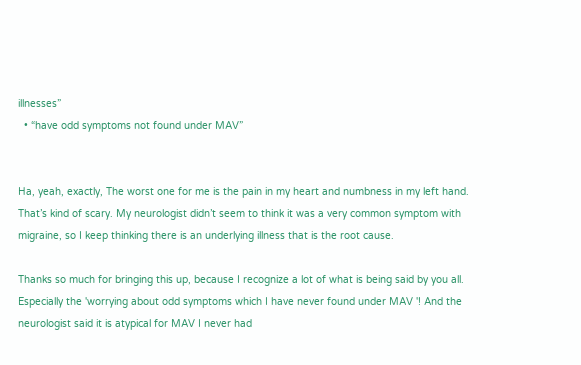illnesses”
  • “have odd symptoms not found under MAV”


Ha, yeah, exactly, The worst one for me is the pain in my heart and numbness in my left hand. That’s kind of scary. My neurologist didn’t seem to think it was a very common symptom with migraine, so I keep thinking there is an underlying illness that is the root cause.

Thanks so much for bringing this up, because I recognize a lot of what is being said by you all. Especially the 'worrying about odd symptoms which I have never found under MAV '! And the neurologist said it is atypical for MAV I never had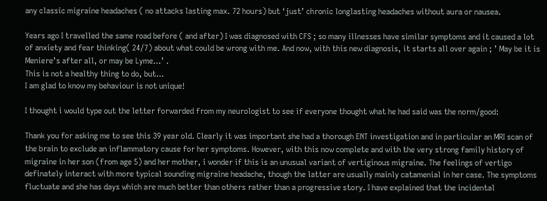any classic migraine headaches ( no attacks lasting max. 72 hours) but ‘just’ chronic longlasting headaches without aura or nausea.

Years ago I travelled the same road before ( and after) I was diagnosed with CFS ; so many illnesses have similar symptoms and it caused a lot of anxiety and fear thinking( 24/7) about what could be wrong with me. And now, with this new diagnosis, it starts all over again ; ’ May be it is Meniere’s after all, or may be Lyme…’ .
This is not a healthy thing to do, but…
I am glad to know my behaviour is not unique!

I thought i would type out the letter forwarded from my neurologist to see if everyone thought what he had said was the norm/good:

Thank you for asking me to see this 39 year old. Clearly it was important she had a thorough ENT investigation and in particular an MRI scan of the brain to exclude an inflammatory cause for her symptoms. However, with this now complete and with the very strong family history of migraine in her son (from age 5) and her mother, i wonder if this is an unusual variant of vertiginous migraine. The feelings of vertigo definately interact with more typical sounding migraine headache, though the latter are usually mainly catamenial in her case. The symptoms fluctuate and she has days which are much better than others rather than a progressive story. I have explained that the incidental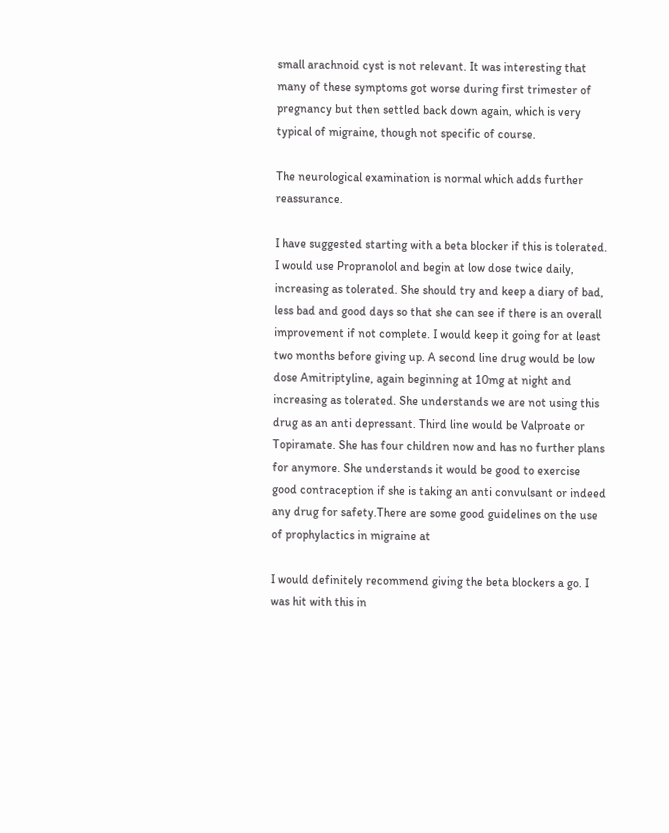small arachnoid cyst is not relevant. It was interesting that many of these symptoms got worse during first trimester of pregnancy but then settled back down again, which is very typical of migraine, though not specific of course.

The neurological examination is normal which adds further reassurance.

I have suggested starting with a beta blocker if this is tolerated. I would use Propranolol and begin at low dose twice daily, increasing as tolerated. She should try and keep a diary of bad, less bad and good days so that she can see if there is an overall improvement if not complete. I would keep it going for at least two months before giving up. A second line drug would be low dose Amitriptyline, again beginning at 10mg at night and increasing as tolerated. She understands we are not using this drug as an anti depressant. Third line would be Valproate or Topiramate. She has four children now and has no further plans for anymore. She understands it would be good to exercise good contraception if she is taking an anti convulsant or indeed any drug for safety.There are some good guidelines on the use of prophylactics in migraine at

I would definitely recommend giving the beta blockers a go. I was hit with this in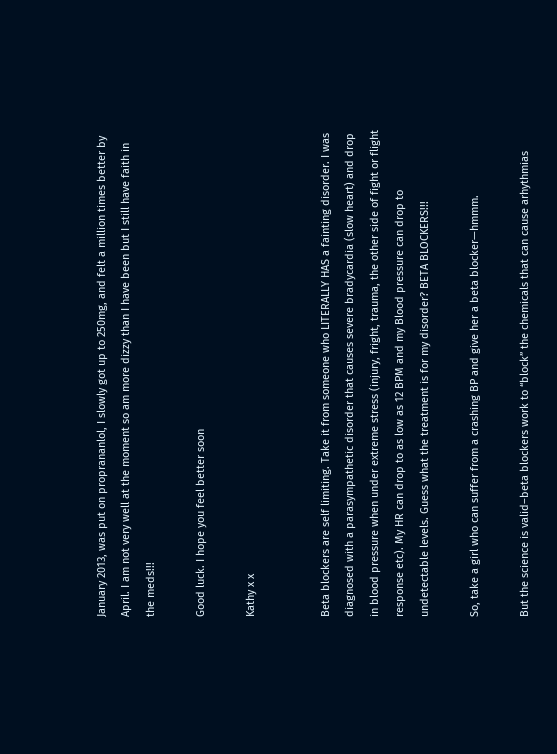January 2013, was put on proprananlol, I slowly got up to 250mg, and felt a million times better by April. I am not very well at the moment so am more dizzy than I have been but I still have faith in the meds!!!

Good luck. I hope you feel better soon

Kathy x x


Beta blockers are self limiting. Take it from someone who LITERALLY HAS a fainting disorder. I was diagnosed with a parasympathetic disorder that causes severe bradycardia (slow heart) and drop in blood pressure when under extreme stress (injury, fright, trauma, the other side of fight or flight response etc). My HR can drop to as low as 12 BPM and my Blood pressure can drop to undetectable levels. Guess what the treatment is for my disorder? BETA BLOCKERS!!!

So, take a girl who can suffer from a crashing BP and give her a beta blocker—hmmm.

But the science is valid–beta blockers work to “block” the chemicals that can cause arhythmias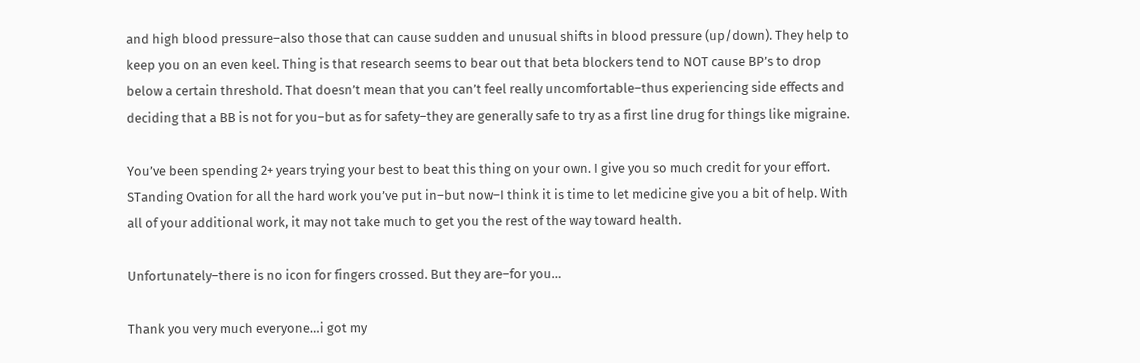and high blood pressure–also those that can cause sudden and unusual shifts in blood pressure (up/down). They help to keep you on an even keel. Thing is that research seems to bear out that beta blockers tend to NOT cause BP’s to drop below a certain threshold. That doesn’t mean that you can’t feel really uncomfortable–thus experiencing side effects and deciding that a BB is not for you–but as for safety–they are generally safe to try as a first line drug for things like migraine.

You’ve been spending 2+ years trying your best to beat this thing on your own. I give you so much credit for your effort. STanding Ovation for all the hard work you’ve put in–but now–I think it is time to let medicine give you a bit of help. With all of your additional work, it may not take much to get you the rest of the way toward health.

Unfortunately–there is no icon for fingers crossed. But they are–for you…

Thank you very much everyone…i got my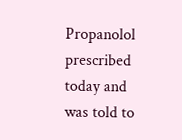Propanolol prescribed today and was told to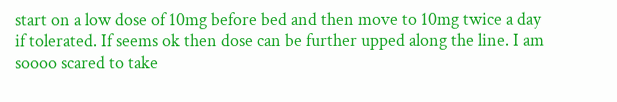start on a low dose of 10mg before bed and then move to 10mg twice a day if tolerated. If seems ok then dose can be further upped along the line. I am soooo scared to take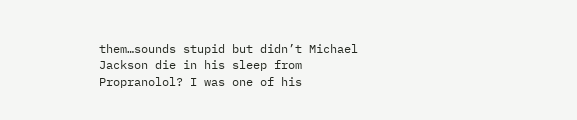them…sounds stupid but didn’t Michael Jackson die in his sleep from Propranolol? I was one of his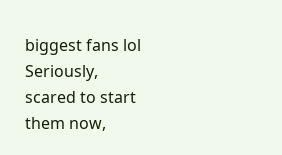biggest fans lol Seriously, scared to start them now,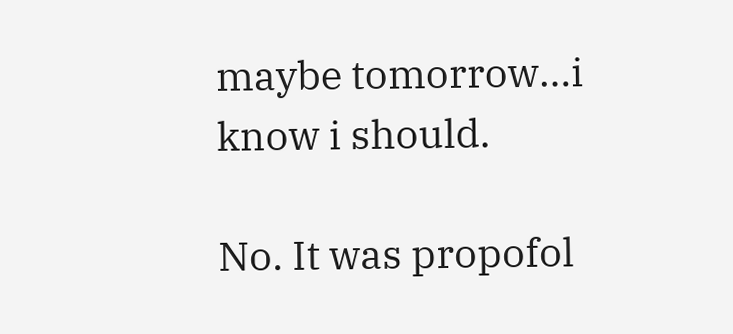maybe tomorrow…i know i should.

No. It was propofol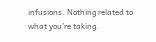infusions. Nothing related to what you’re taking.